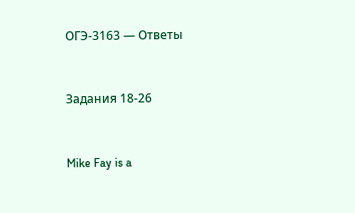ОГЭ-3163 — Ответы


Задания 18-26


Mike Fay is a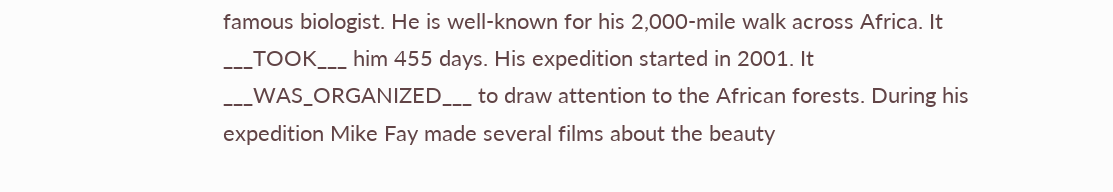famous biologist. He is well-known for his 2,000-mile walk across Africa. It ___TOOK___ him 455 days. His expedition started in 2001. It ___WAS_ORGANIZED___ to draw attention to the African forests. During his expedition Mike Fay made several films about the beauty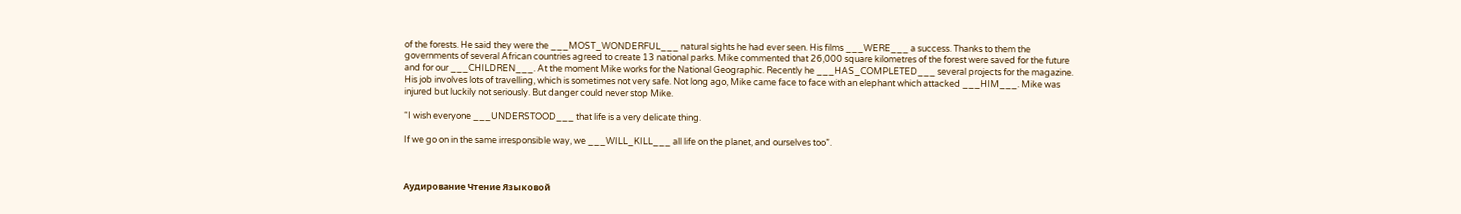of the forests. He said they were the ___MOST_WONDERFUL___ natural sights he had ever seen. His films ___WERE___ a success. Thanks to them the governments of several African countries agreed to create 13 national parks. Mike commented that 26,000 square kilometres of the forest were saved for the future and for our ___CHILDREN___. At the moment Mike works for the National Geographic. Recently he ___HAS_COMPLETED___ several projects for the magazine. His job involves lots of travelling, which is sometimes not very safe. Not long ago, Mike came face to face with an elephant which attacked ___HIM___. Mike was injured but luckily not seriously. But danger could never stop Mike.

“I wish everyone ___UNDERSTOOD___ that life is a very delicate thing.

If we go on in the same irresponsible way, we ___WILL_KILL___ all life on the planet, and ourselves too”.



Аудирование Чтение Языковой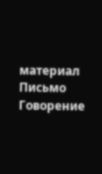материал Письмо Говорение